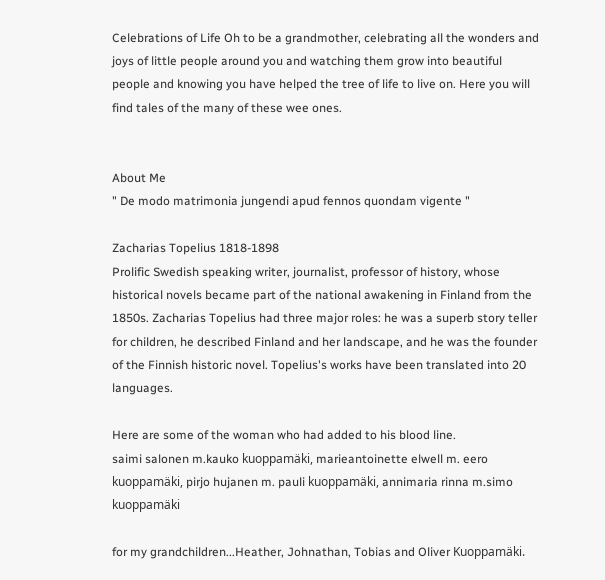Celebrations of Life Oh to be a grandmother, celebrating all the wonders and joys of little people around you and watching them grow into beautiful people and knowing you have helped the tree of life to live on. Here you will find tales of the many of these wee ones.


About Me
" De modo matrimonia jungendi apud fennos quondam vigente "

Zacharias Topelius 1818-1898
Prolific Swedish speaking writer, journalist, professor of history, whose historical novels became part of the national awakening in Finland from the 1850s. Zacharias Topelius had three major roles: he was a superb story teller for children, he described Finland and her landscape, and he was the founder of the Finnish historic novel. Topelius's works have been translated into 20 languages.

Here are some of the woman who had added to his blood line.
saimi salonen m.kauko kuoppamäki, marieantoinette elwell m. eero kuoppamäki, pirjo hujanen m. pauli kuoppamäki, annimaria rinna m.simo kuoppamäki

for my grandchildren...Heather, Johnathan, Tobias and Oliver Kuoppamäki.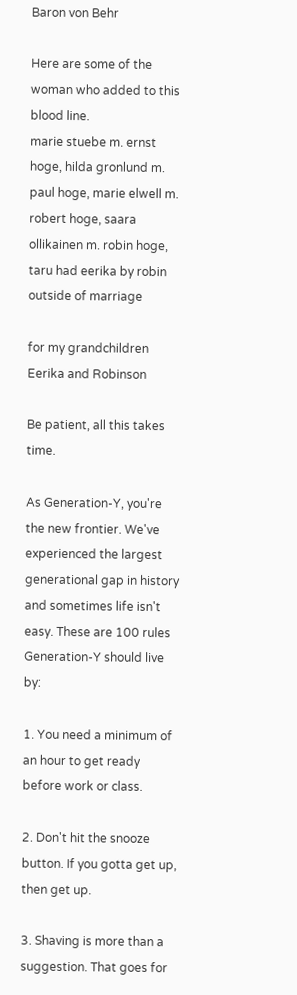Baron von Behr

Here are some of the woman who added to this blood line.
marie stuebe m. ernst hoge, hilda gronlund m. paul hoge, marie elwell m. robert hoge, saara ollikainen m. robin hoge, taru had eerika by robin outside of marriage

for my grandchildren Eerika and Robinson

Be patient, all this takes time.

As Generation-Y, you're the new frontier. We've experienced the largest generational gap in history and sometimes life isn't easy. These are 100 rules Generation-Y should live by:

1. You need a minimum of an hour to get ready before work or class.

2. Don't hit the snooze button. If you gotta get up, then get up.

3. Shaving is more than a suggestion. That goes for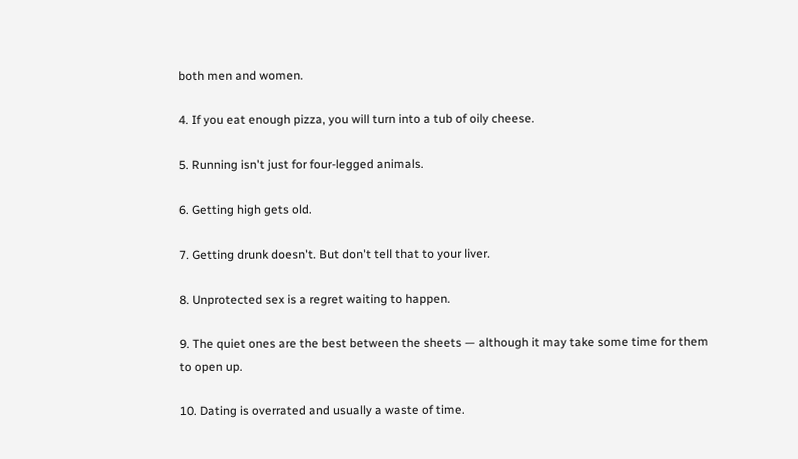both men and women.

4. If you eat enough pizza, you will turn into a tub of oily cheese.

5. Running isn't just for four-legged animals.

6. Getting high gets old.

7. Getting drunk doesn't. But don't tell that to your liver.

8. Unprotected sex is a regret waiting to happen.

9. The quiet ones are the best between the sheets — although it may take some time for them to open up.

10. Dating is overrated and usually a waste of time.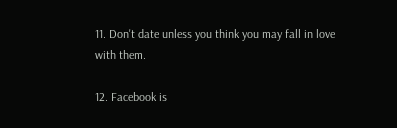11. Don't date unless you think you may fall in love with them.

12. Facebook is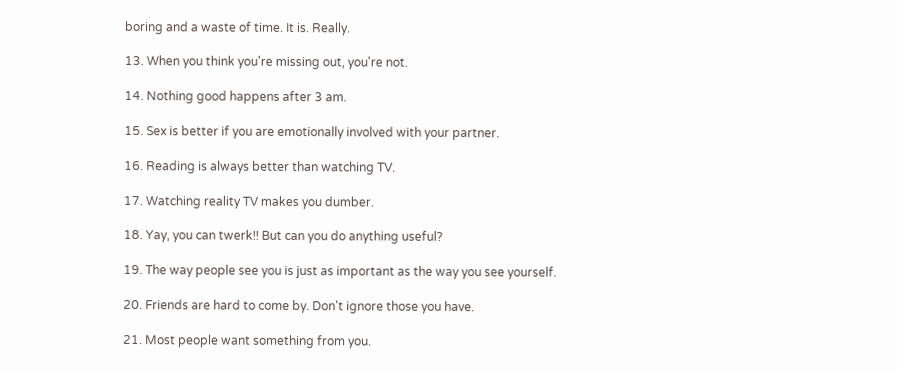boring and a waste of time. It is. Really.

13. When you think you're missing out, you're not.

14. Nothing good happens after 3 am.

15. Sex is better if you are emotionally involved with your partner.

16. Reading is always better than watching TV.

17. Watching reality TV makes you dumber.

18. Yay, you can twerk!! But can you do anything useful?

19. The way people see you is just as important as the way you see yourself.

20. Friends are hard to come by. Don't ignore those you have.

21. Most people want something from you.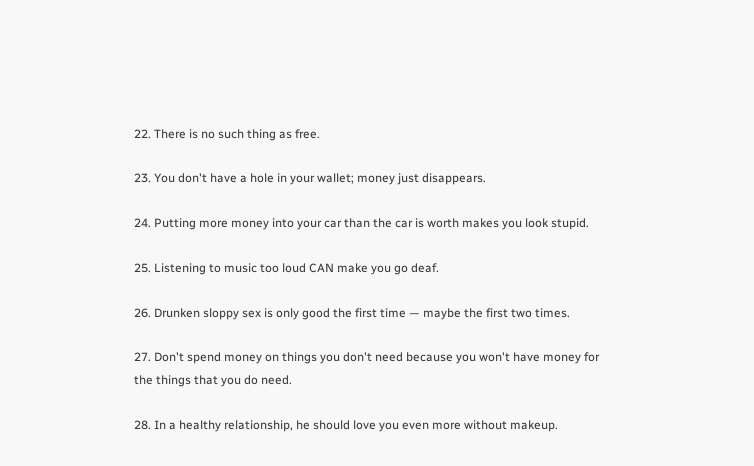22. There is no such thing as free.

23. You don't have a hole in your wallet; money just disappears.

24. Putting more money into your car than the car is worth makes you look stupid.

25. Listening to music too loud CAN make you go deaf.

26. Drunken sloppy sex is only good the first time — maybe the first two times.

27. Don't spend money on things you don't need because you won't have money for the things that you do need.

28. In a healthy relationship, he should love you even more without makeup.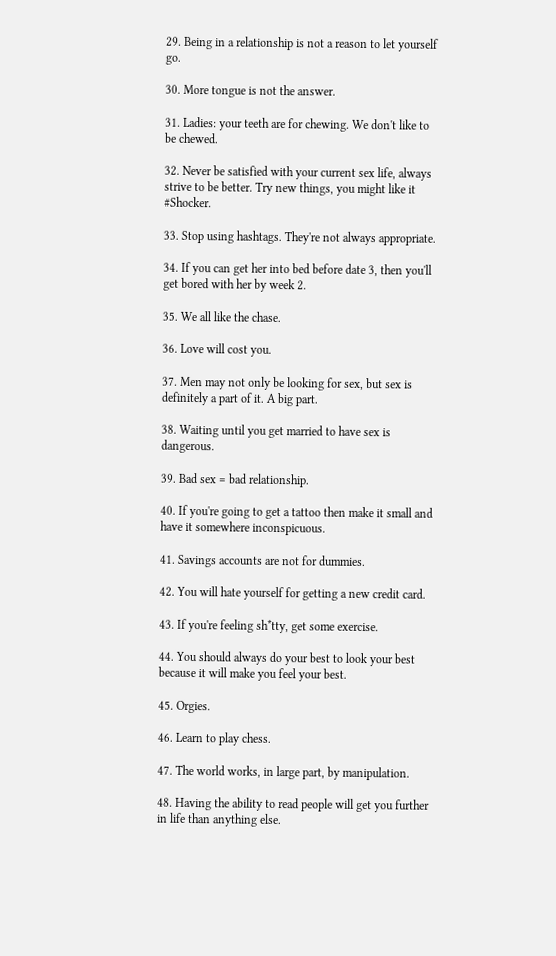29. Being in a relationship is not a reason to let yourself go.

30. More tongue is not the answer.

31. Ladies: your teeth are for chewing. We don't like to be chewed.

32. Never be satisfied with your current sex life, always strive to be better. Try new things, you might like it #Shocker.

33. Stop using hashtags. They're not always appropriate.

34. If you can get her into bed before date 3, then you'll get bored with her by week 2.

35. We all like the chase.

36. Love will cost you.

37. Men may not only be looking for sex, but sex is definitely a part of it. A big part.

38. Waiting until you get married to have sex is dangerous.

39. Bad sex = bad relationship.

40. If you're going to get a tattoo then make it small and have it somewhere inconspicuous.

41. Savings accounts are not for dummies.

42. You will hate yourself for getting a new credit card.

43. If you're feeling sh*tty, get some exercise.

44. You should always do your best to look your best because it will make you feel your best.

45. Orgies.

46. Learn to play chess.

47. The world works, in large part, by manipulation.

48. Having the ability to read people will get you further in life than anything else.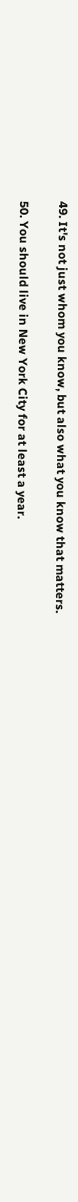49. It's not just whom you know, but also what you know that matters.

50. You should live in New York City for at least a year.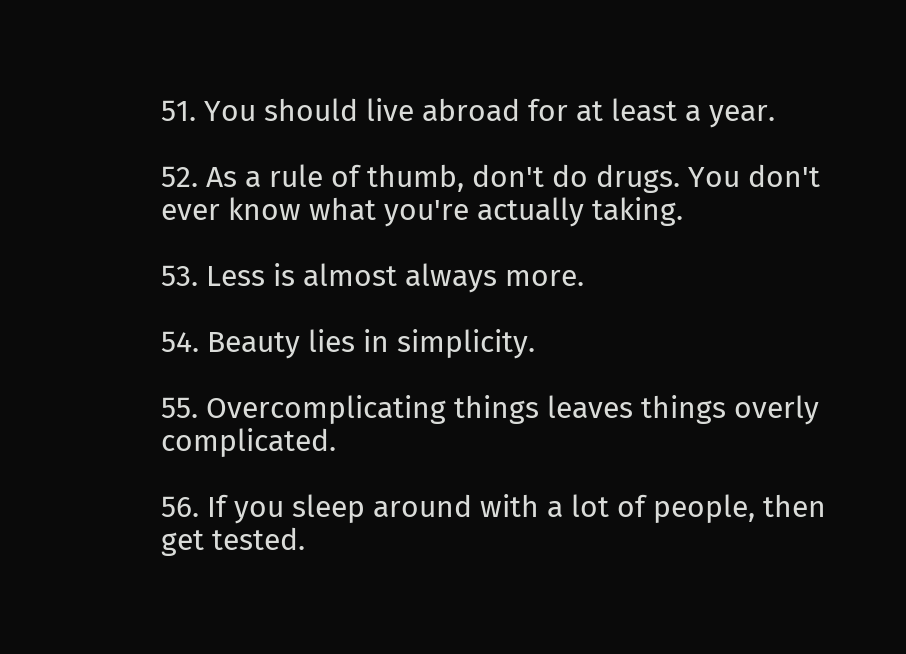51. You should live abroad for at least a year.

52. As a rule of thumb, don't do drugs. You don't ever know what you're actually taking.

53. Less is almost always more.

54. Beauty lies in simplicity.

55. Overcomplicating things leaves things overly complicated.

56. If you sleep around with a lot of people, then get tested.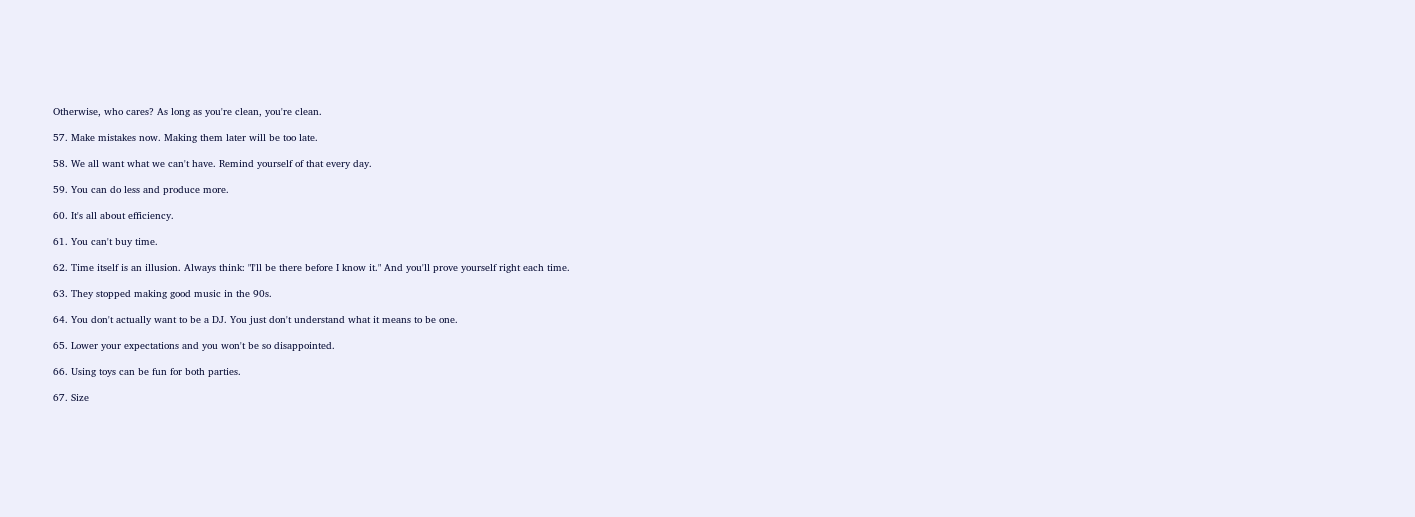Otherwise, who cares? As long as you're clean, you're clean.

57. Make mistakes now. Making them later will be too late.

58. We all want what we can't have. Remind yourself of that every day.

59. You can do less and produce more.

60. It's all about efficiency.

61. You can't buy time.

62. Time itself is an illusion. Always think: "I'll be there before I know it." And you'll prove yourself right each time.

63. They stopped making good music in the 90s.

64. You don't actually want to be a DJ. You just don't understand what it means to be one.

65. Lower your expectations and you won't be so disappointed.

66. Using toys can be fun for both parties.

67. Size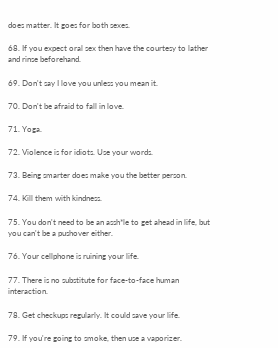does matter. It goes for both sexes.

68. If you expect oral sex then have the courtesy to lather and rinse beforehand.

69. Don't say I love you unless you mean it.

70. Don't be afraid to fall in love.

71. Yoga.

72. Violence is for idiots. Use your words.

73. Being smarter does make you the better person.

74. Kill them with kindness.

75. You don't need to be an assh*le to get ahead in life, but you can't be a pushover either.

76. Your cellphone is ruining your life.

77. There is no substitute for face-to-face human interaction.

78. Get checkups regularly. It could save your life.

79. If you're going to smoke, then use a vaporizer.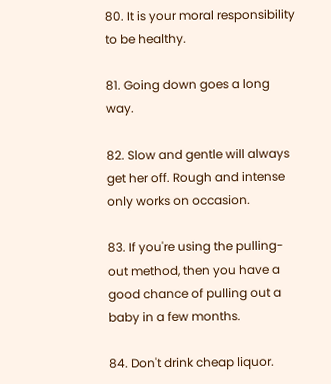80. It is your moral responsibility to be healthy.

81. Going down goes a long way.

82. Slow and gentle will always get her off. Rough and intense only works on occasion.

83. If you're using the pulling-out method, then you have a good chance of pulling out a baby in a few months.

84. Don't drink cheap liquor.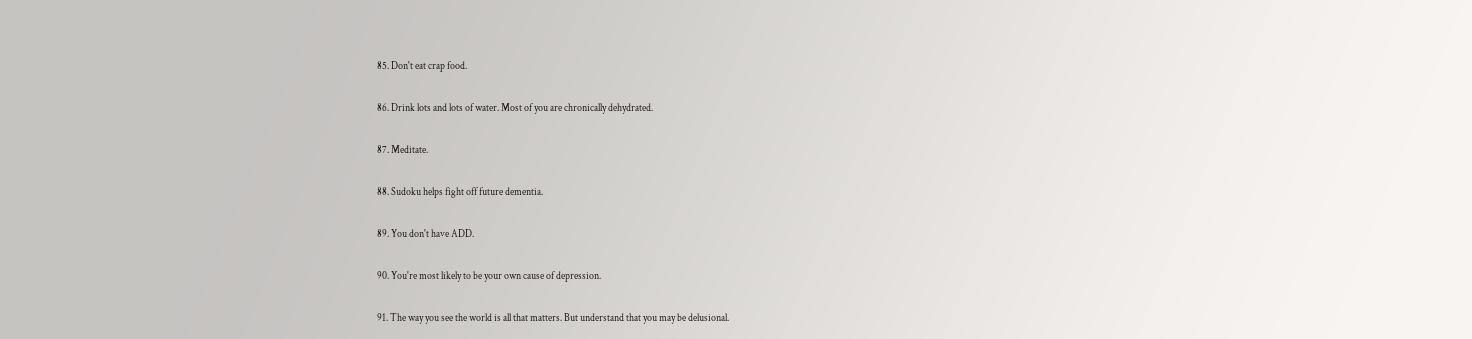85. Don't eat crap food.

86. Drink lots and lots of water. Most of you are chronically dehydrated.

87. Meditate.

88. Sudoku helps fight off future dementia.

89. You don't have ADD.

90. You're most likely to be your own cause of depression.

91. The way you see the world is all that matters. But understand that you may be delusional.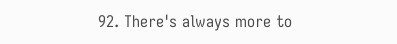92. There's always more to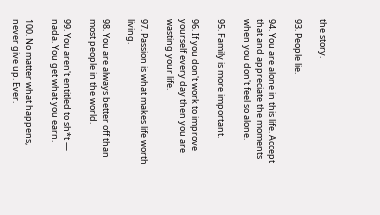the story.

93. People lie.

94. You are alone in this life. Accept that and appreciate the moments when you don't feel so alone.

95. Family is more important.

96. If you don't work to improve yourself every day then you are wasting your life.

97. Passion is what makes life worth living.

98. You are always better off than most people in the world.

99. You aren't entitled to sh*t — nada. You get what you earn.

100. No matter what happens, never give up. Ever.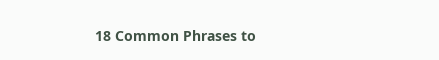18 Common Phrases to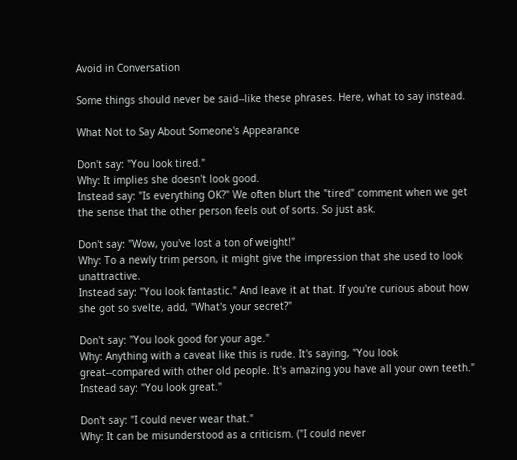Avoid in Conversation

Some things should never be said--like these phrases. Here, what to say instead.

What Not to Say About Someone's Appearance

Don't say: "You look tired."
Why: It implies she doesn't look good.
Instead say: "Is everything OK?" We often blurt the "tired" comment when we get the sense that the other person feels out of sorts. So just ask.

Don't say: "Wow, you've lost a ton of weight!"
Why: To a newly trim person, it might give the impression that she used to look unattractive.
Instead say: "You look fantastic." And leave it at that. If you're curious about how she got so svelte, add, "What's your secret?"

Don't say: "You look good for your age."
Why: Anything with a caveat like this is rude. It's saying, "You look great--compared with other old people. It's amazing you have all your own teeth."
Instead say: "You look great."

Don't say: "I could never wear that."
Why: It can be misunderstood as a criticism. ("I could never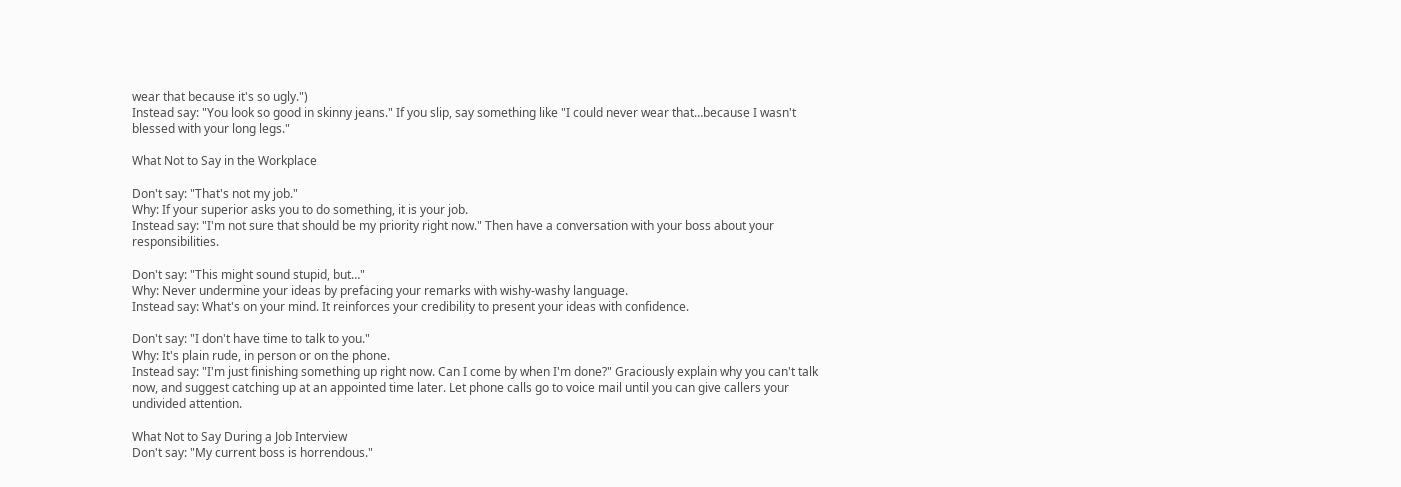wear that because it's so ugly.")
Instead say: "You look so good in skinny jeans." If you slip, say something like "I could never wear that…because I wasn't blessed with your long legs."

What Not to Say in the Workplace

Don't say: "That's not my job."
Why: If your superior asks you to do something, it is your job.
Instead say: "I'm not sure that should be my priority right now." Then have a conversation with your boss about your responsibilities.

Don't say: "This might sound stupid, but…"
Why: Never undermine your ideas by prefacing your remarks with wishy-washy language.
Instead say: What's on your mind. It reinforces your credibility to present your ideas with confidence.

Don't say: "I don't have time to talk to you."
Why: It's plain rude, in person or on the phone.
Instead say: "I'm just finishing something up right now. Can I come by when I'm done?" Graciously explain why you can't talk now, and suggest catching up at an appointed time later. Let phone calls go to voice mail until you can give callers your undivided attention.

What Not to Say During a Job Interview
Don't say: "My current boss is horrendous."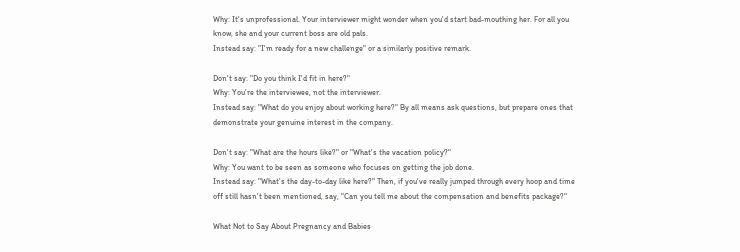Why: It's unprofessional. Your interviewer might wonder when you'd start bad-mouthing her. For all you know, she and your current boss are old pals.
Instead say: "I'm ready for a new challenge" or a similarly positive remark.

Don't say: "Do you think I'd fit in here?"
Why: You're the interviewee, not the interviewer.
Instead say: "What do you enjoy about working here?" By all means ask questions, but prepare ones that demonstrate your genuine interest in the company.

Don't say: "What are the hours like?" or "What's the vacation policy?"
Why: You want to be seen as someone who focuses on getting the job done.
Instead say: "What's the day-to-day like here?" Then, if you've really jumped through every hoop and time off still hasn't been mentioned, say, "Can you tell me about the compensation and benefits package?"

What Not to Say About Pregnancy and Babies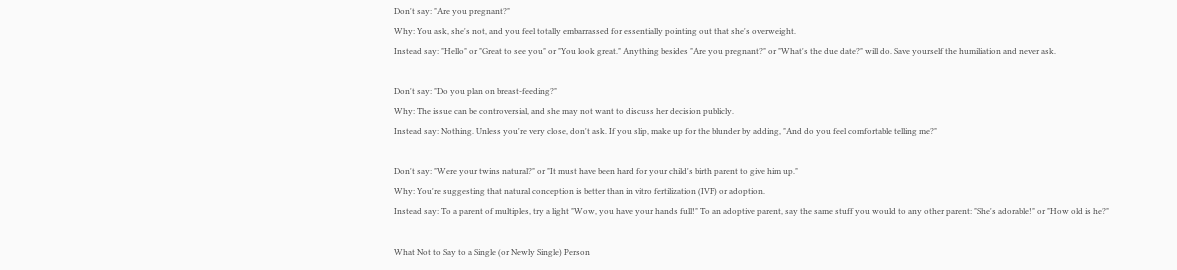Don't say: "Are you pregnant?"
Why: You ask, she's not, and you feel totally embarrassed for essentially pointing out that she's overweight.
Instead say: "Hello" or "Great to see you" or "You look great." Anything besides "Are you pregnant?" or "What's the due date?" will do. Save yourself the humiliation and never ask.

Don't say: "Do you plan on breast-feeding?"
Why: The issue can be controversial, and she may not want to discuss her decision publicly.
Instead say: Nothing. Unless you're very close, don't ask. If you slip, make up for the blunder by adding, "And do you feel comfortable telling me?"

Don't say: "Were your twins natural?" or "It must have been hard for your child's birth parent to give him up."
Why: You're suggesting that natural conception is better than in vitro fertilization (IVF) or adoption.
Instead say: To a parent of multiples, try a light "Wow, you have your hands full!" To an adoptive parent, say the same stuff you would to any other parent: "She's adorable!" or "How old is he?"

What Not to Say to a Single (or Newly Single) Person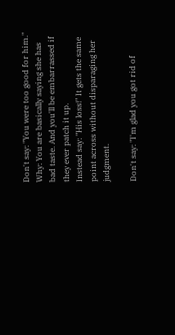Don't say: "You were too good for him."
Why: You are basically saying she has bad taste. And you'll be embarrassed if they ever patch it up.
Instead say: "His loss!" It gets the same point across without disparaging her judgment.

Don't say: "I'm glad you got rid of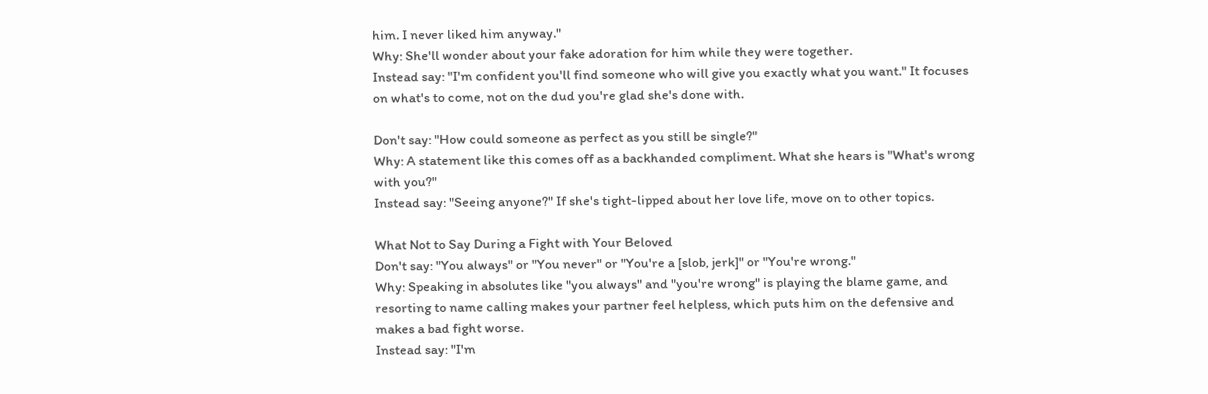him. I never liked him anyway."
Why: She'll wonder about your fake adoration for him while they were together.
Instead say: "I'm confident you'll find someone who will give you exactly what you want." It focuses on what's to come, not on the dud you're glad she's done with.

Don't say: "How could someone as perfect as you still be single?"
Why: A statement like this comes off as a backhanded compliment. What she hears is "What's wrong with you?"
Instead say: "Seeing anyone?" If she's tight-lipped about her love life, move on to other topics.

What Not to Say During a Fight with Your Beloved
Don't say: "You always" or "You never" or "You're a [slob, jerk]" or "You're wrong."
Why: Speaking in absolutes like "you always" and "you're wrong" is playing the blame game, and resorting to name calling makes your partner feel helpless, which puts him on the defensive and makes a bad fight worse.
Instead say: "I'm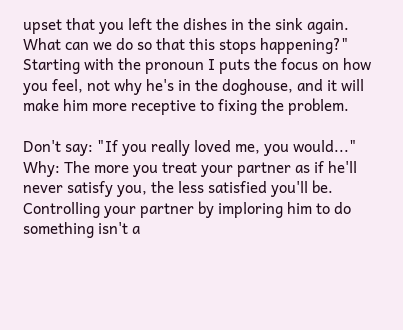upset that you left the dishes in the sink again. What can we do so that this stops happening?" Starting with the pronoun I puts the focus on how you feel, not why he's in the doghouse, and it will make him more receptive to fixing the problem.

Don't say: "If you really loved me, you would..."
Why: The more you treat your partner as if he'll never satisfy you, the less satisfied you'll be. Controlling your partner by imploring him to do something isn't a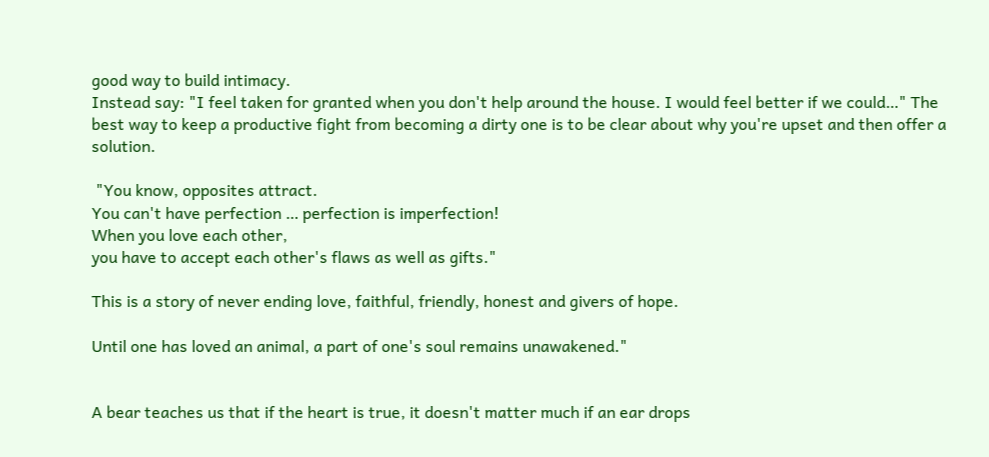good way to build intimacy.
Instead say: "I feel taken for granted when you don't help around the house. I would feel better if we could…" The best way to keep a productive fight from becoming a dirty one is to be clear about why you're upset and then offer a solution.

 "You know, opposites attract.
You can't have perfection … perfection is imperfection!
When you love each other,
you have to accept each other's flaws as well as gifts."

This is a story of never ending love, faithful, friendly, honest and givers of hope.

Until one has loved an animal, a part of one's soul remains unawakened."


A bear teaches us that if the heart is true, it doesn't matter much if an ear drops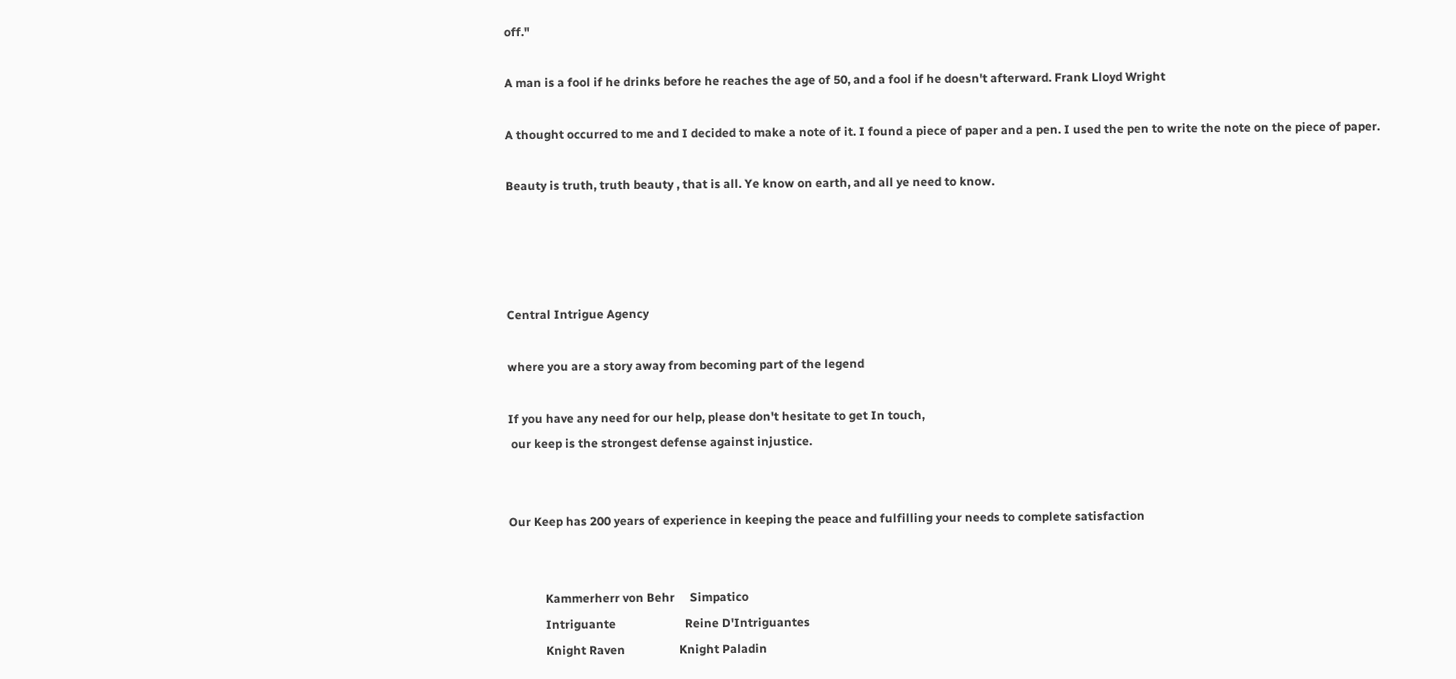off."

A man is a fool if he drinks before he reaches the age of 50, and a fool if he doesn't afterward. Frank Lloyd Wright

A thought occurred to me and I decided to make a note of it. I found a piece of paper and a pen. I used the pen to write the note on the piece of paper.

Beauty is truth, truth beauty , that is all. Ye know on earth, and all ye need to know.




Central Intrigue Agency

where you are a story away from becoming part of the legend

If you have any need for our help, please don't hesitate to get In touch,
 our keep is the strongest defense against injustice.


Our Keep has 200 years of experience in keeping the peace and fulfilling your needs to complete satisfaction


            Kammerherr von Behr     Simpatico
            Intriguante                       Reine D'Intriguantes
            Knight Raven                  Knight Paladin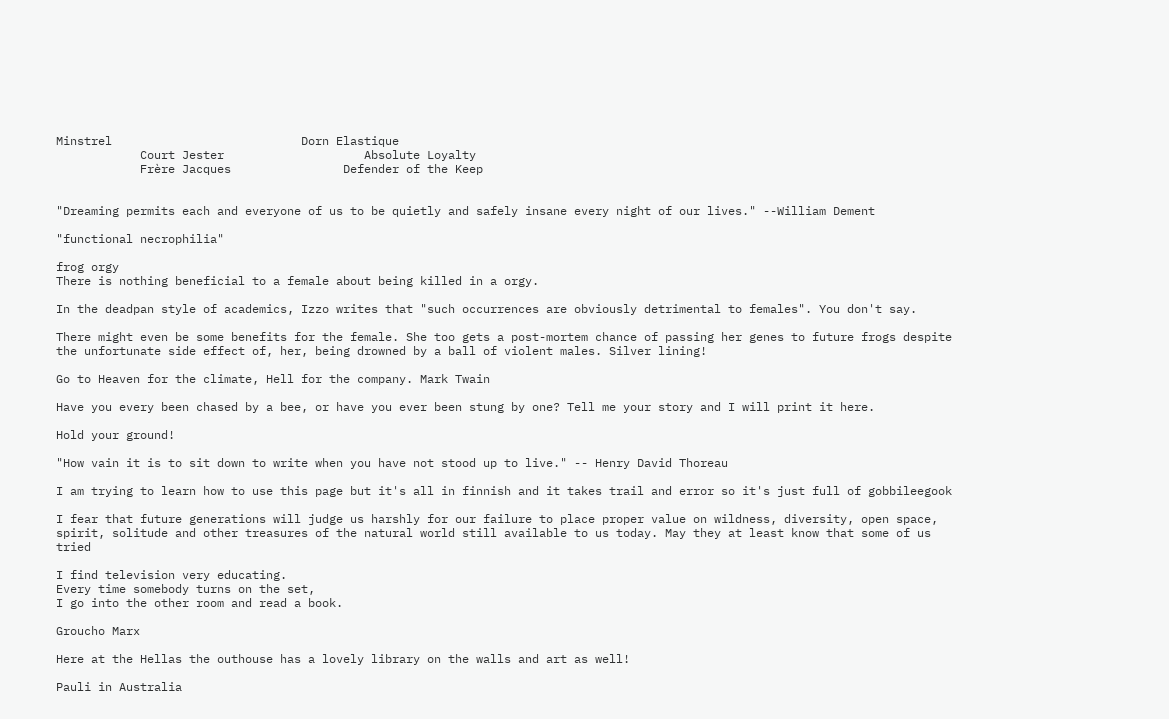Minstrel                           Dorn Elastique
            Court Jester                    Absolute Loyalty
            Frère Jacques                Defender of the Keep


"Dreaming permits each and everyone of us to be quietly and safely insane every night of our lives." --William Dement

"functional necrophilia"

frog orgy
There is nothing beneficial to a female about being killed in a orgy.

In the deadpan style of academics, Izzo writes that "such occurrences are obviously detrimental to females". You don't say.

There might even be some benefits for the female. She too gets a post-mortem chance of passing her genes to future frogs despite the unfortunate side effect of, her, being drowned by a ball of violent males. Silver lining!

Go to Heaven for the climate, Hell for the company. Mark Twain

Have you every been chased by a bee, or have you ever been stung by one? Tell me your story and I will print it here.

Hold your ground!

"How vain it is to sit down to write when you have not stood up to live." -- Henry David Thoreau

I am trying to learn how to use this page but it's all in finnish and it takes trail and error so it's just full of gobbileegook

I fear that future generations will judge us harshly for our failure to place proper value on wildness, diversity, open space, spirit, solitude and other treasures of the natural world still available to us today. May they at least know that some of us tried

I find television very educating.
Every time somebody turns on the set,
I go into the other room and read a book.

Groucho Marx

Here at the Hellas the outhouse has a lovely library on the walls and art as well!

Pauli in Australia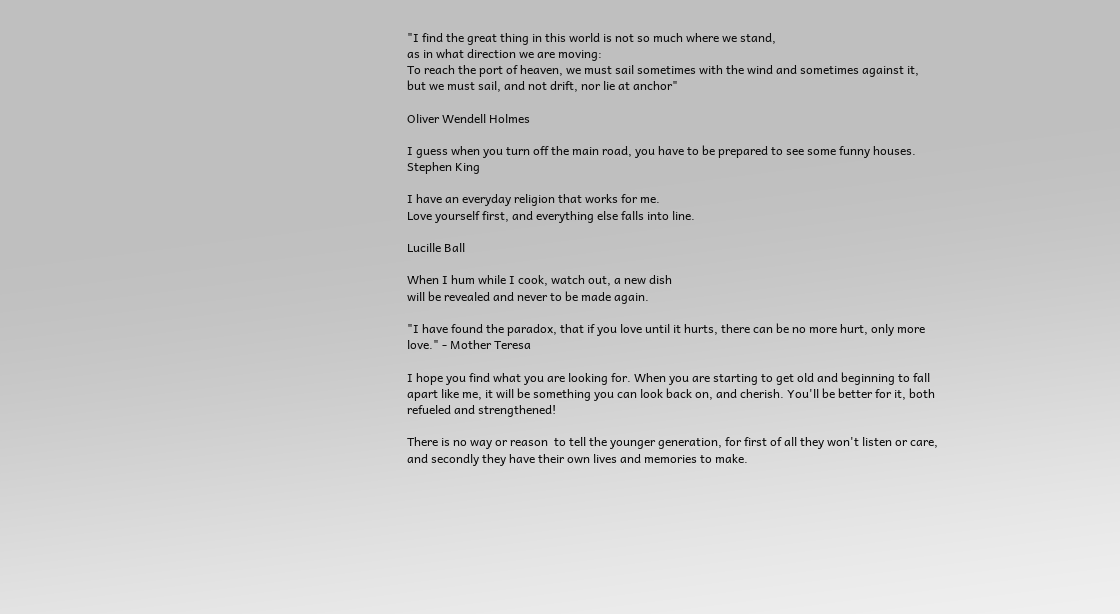"I find the great thing in this world is not so much where we stand,
as in what direction we are moving:
To reach the port of heaven, we must sail sometimes with the wind and sometimes against it,
but we must sail, and not drift, nor lie at anchor"

Oliver Wendell Holmes

I guess when you turn off the main road, you have to be prepared to see some funny houses. Stephen King

I have an everyday religion that works for me.
Love yourself first, and everything else falls into line.

Lucille Ball

When I hum while I cook, watch out, a new dish
will be revealed and never to be made again.

"I have found the paradox, that if you love until it hurts, there can be no more hurt, only more love." - Mother Teresa

I hope you find what you are looking for. When you are starting to get old and beginning to fall apart like me, it will be something you can look back on, and cherish. You'll be better for it, both refueled and strengthened!

There is no way or reason  to tell the younger generation, for first of all they won't listen or care, and secondly they have their own lives and memories to make.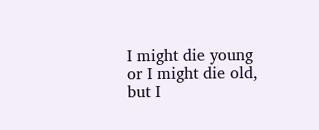I might die young or I might die old, but I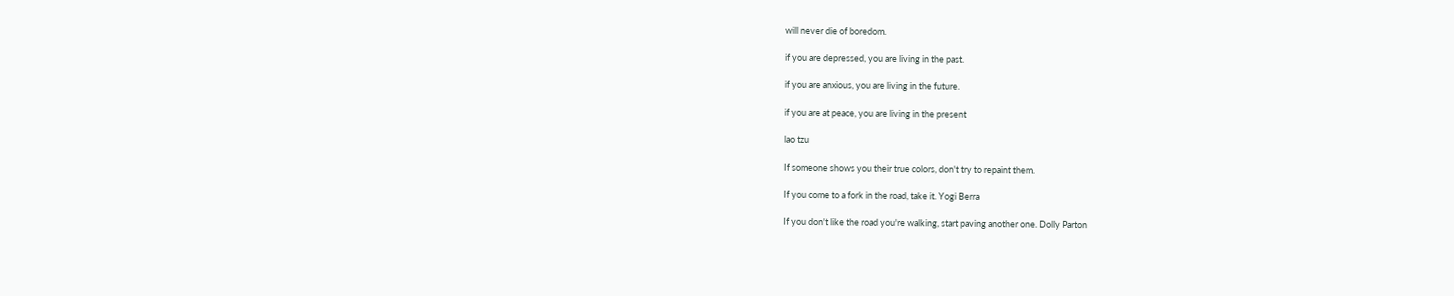will never die of boredom.

if you are depressed, you are living in the past.

if you are anxious, you are living in the future.

if you are at peace, you are living in the present

lao tzu

If someone shows you their true colors, don't try to repaint them.

If you come to a fork in the road, take it. Yogi Berra

If you don't like the road you're walking, start paving another one. Dolly Parton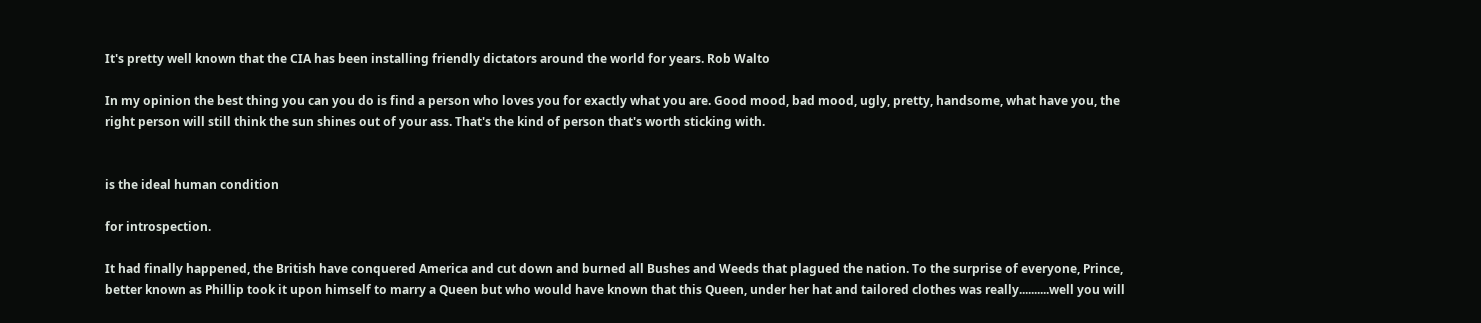It's pretty well known that the CIA has been installing friendly dictators around the world for years. Rob Walto

In my opinion the best thing you can you do is find a person who loves you for exactly what you are. Good mood, bad mood, ugly, pretty, handsome, what have you, the right person will still think the sun shines out of your ass. That's the kind of person that's worth sticking with.


is the ideal human condition

for introspection.

It had finally happened, the British have conquered America and cut down and burned all Bushes and Weeds that plagued the nation. To the surprise of everyone, Prince, better known as Phillip took it upon himself to marry a Queen but who would have known that this Queen, under her hat and tailored clothes was really..........well you will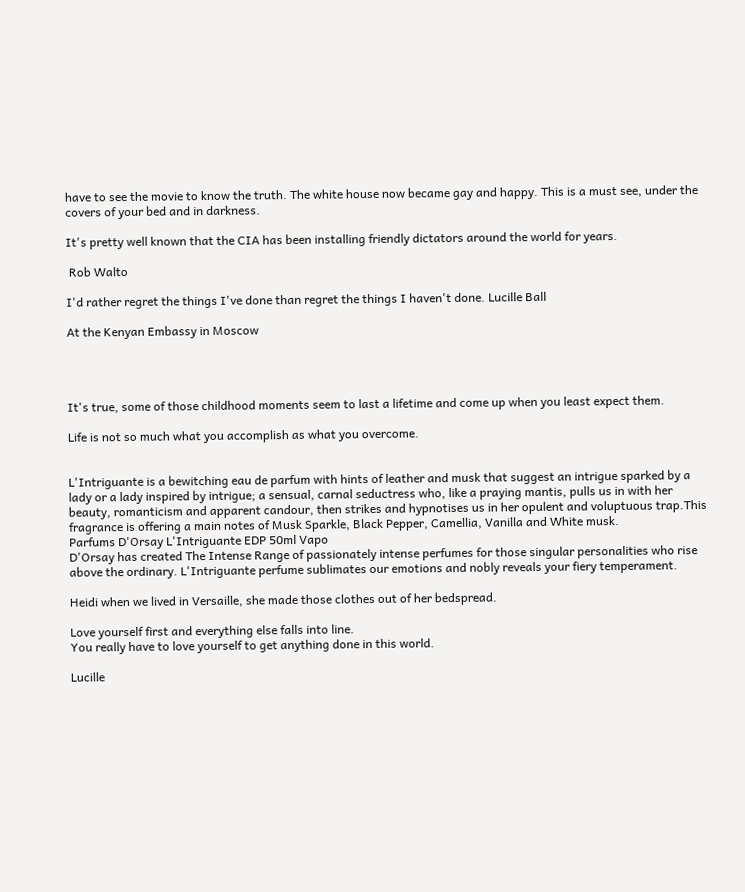have to see the movie to know the truth. The white house now became gay and happy. This is a must see, under the covers of your bed and in darkness.

It's pretty well known that the CIA has been installing friendly dictators around the world for years.

 Rob Walto

I'd rather regret the things I've done than regret the things I haven't done. Lucille Ball

At the Kenyan Embassy in Moscow




It's true, some of those childhood moments seem to last a lifetime and come up when you least expect them.

Life is not so much what you accomplish as what you overcome.


L'Intriguante is a bewitching eau de parfum with hints of leather and musk that suggest an intrigue sparked by a lady or a lady inspired by intrigue; a sensual, carnal seductress who, like a praying mantis, pulls us in with her beauty, romanticism and apparent candour, then strikes and hypnotises us in her opulent and voluptuous trap.This fragrance is offering a main notes of Musk Sparkle, Black Pepper, Camellia, Vanilla and White musk.
Parfums D'Orsay L'Intriguante EDP 50ml Vapo
D'Orsay has created The Intense Range of passionately intense perfumes for those singular personalities who rise above the ordinary. L'Intriguante perfume sublimates our emotions and nobly reveals your fiery temperament.

Heidi when we lived in Versaille, she made those clothes out of her bedspread.

Love yourself first and everything else falls into line.
You really have to love yourself to get anything done in this world.

Lucille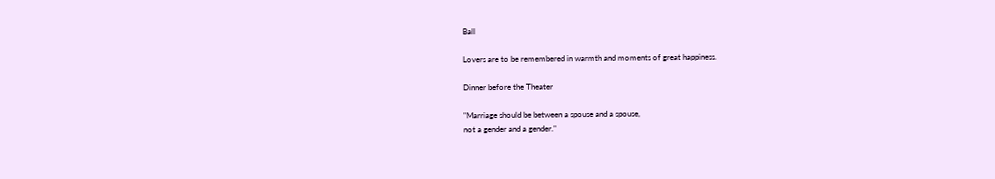Ball

Lovers are to be remembered in warmth and moments of great happiness.

Dinner before the Theater

"Marriage should be between a spouse and a spouse,
not a gender and a gender."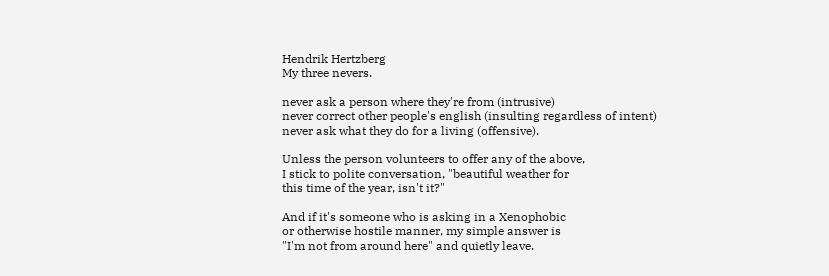Hendrik Hertzberg
My three nevers.

never ask a person where they're from (intrusive)
never correct other people's english (insulting regardless of intent)
never ask what they do for a living (offensive).

Unless the person volunteers to offer any of the above,
I stick to polite conversation, "beautiful weather for
this time of the year, isn't it?"

And if it's someone who is asking in a Xenophobic
or otherwise hostile manner, my simple answer is
"I'm not from around here" and quietly leave.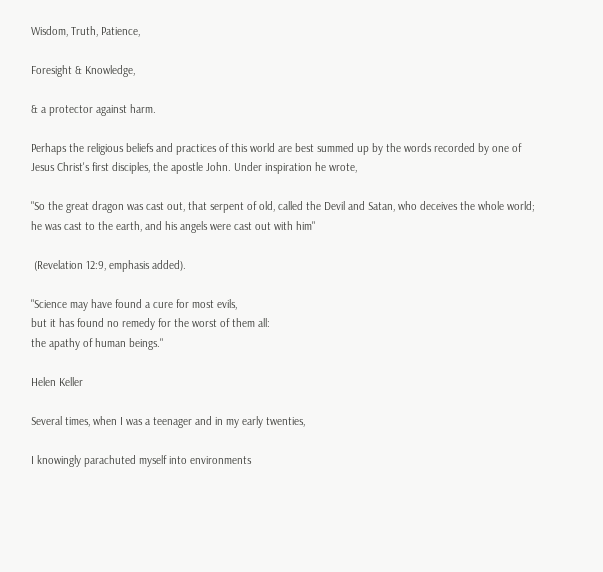Wisdom, Truth, Patience,

Foresight & Knowledge,

& a protector against harm.

Perhaps the religious beliefs and practices of this world are best summed up by the words recorded by one of Jesus Christ's first disciples, the apostle John. Under inspiration he wrote,

"So the great dragon was cast out, that serpent of old, called the Devil and Satan, who deceives the whole world; he was cast to the earth, and his angels were cast out with him"

 (Revelation 12:9, emphasis added).

"Science may have found a cure for most evils,
but it has found no remedy for the worst of them all:
the apathy of human beings."

Helen Keller

Several times, when I was a teenager and in my early twenties,

I knowingly parachuted myself into environments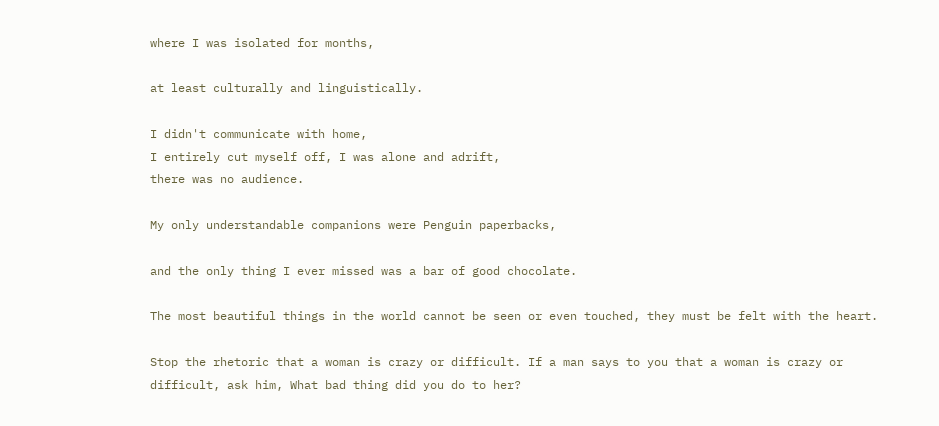where I was isolated for months,

at least culturally and linguistically.

I didn't communicate with home,
I entirely cut myself off, I was alone and adrift,
there was no audience.

My only understandable companions were Penguin paperbacks,

and the only thing I ever missed was a bar of good chocolate.

The most beautiful things in the world cannot be seen or even touched, they must be felt with the heart.

Stop the rhetoric that a woman is crazy or difficult. If a man says to you that a woman is crazy or difficult, ask him, What bad thing did you do to her?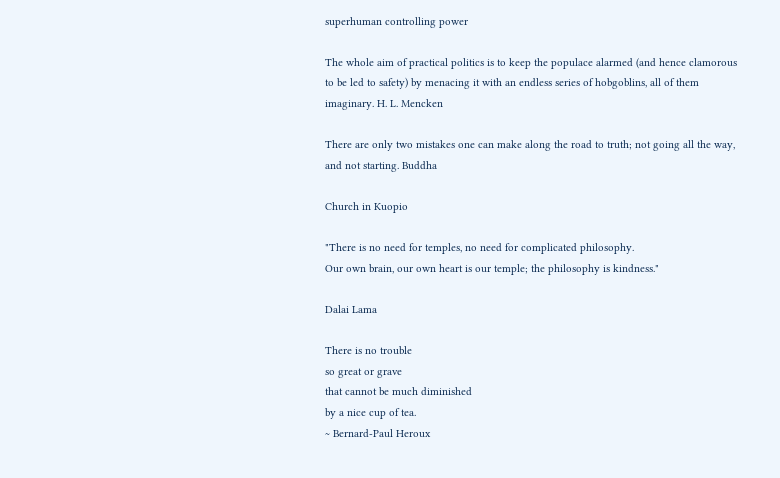superhuman controlling power

The whole aim of practical politics is to keep the populace alarmed (and hence clamorous to be led to safety) by menacing it with an endless series of hobgoblins, all of them imaginary. H. L. Mencken

There are only two mistakes one can make along the road to truth; not going all the way, and not starting. Buddha

Church in Kuopio

"There is no need for temples, no need for complicated philosophy.
Our own brain, our own heart is our temple; the philosophy is kindness."

Dalai Lama

There is no trouble
so great or grave
that cannot be much diminished
by a nice cup of tea.
~ Bernard-Paul Heroux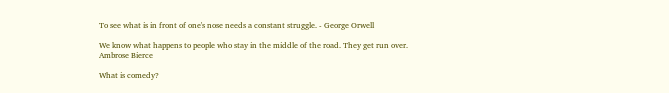To see what is in front of one's nose needs a constant struggle. - George Orwell

We know what happens to people who stay in the middle of the road. They get run over. Ambrose Bierce

What is comedy?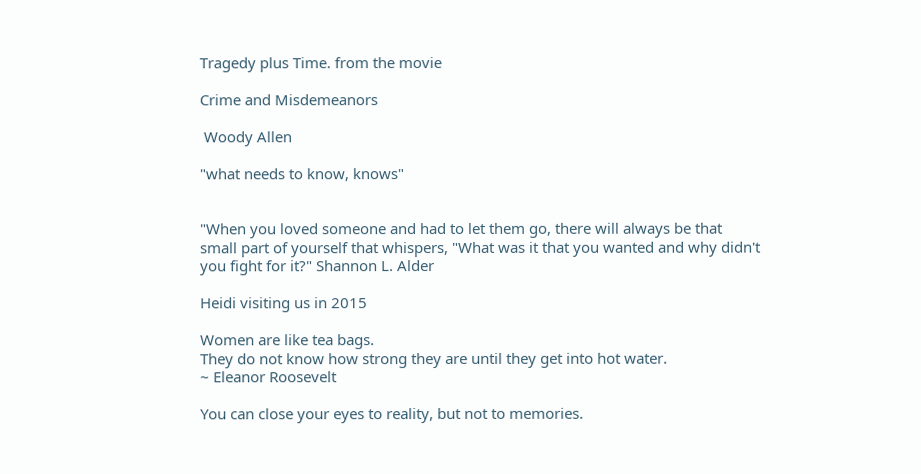Tragedy plus Time. from the movie

Crime and Misdemeanors

 Woody Allen

"what needs to know, knows"


"When you loved someone and had to let them go, there will always be that small part of yourself that whispers, "What was it that you wanted and why didn't you fight for it?" Shannon L. Alder

Heidi visiting us in 2015

Women are like tea bags.
They do not know how strong they are until they get into hot water.
~ Eleanor Roosevelt

You can close your eyes to reality, but not to memories.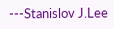---Stanislov J.Lee